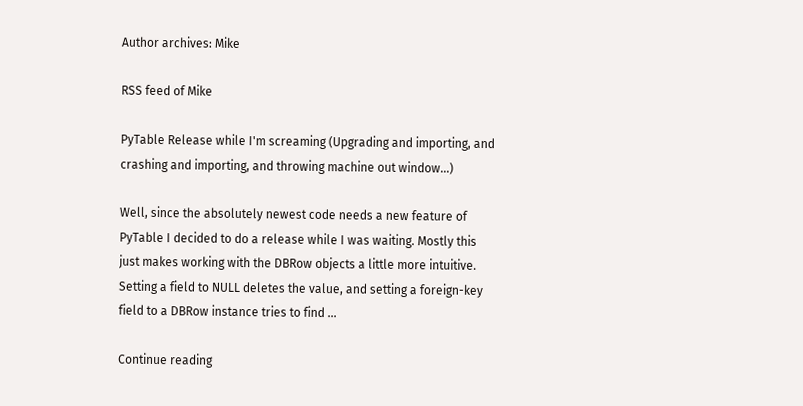Author archives: Mike

RSS feed of Mike

PyTable Release while I'm screaming (Upgrading and importing, and crashing and importing, and throwing machine out window...)

Well, since the absolutely newest code needs a new feature of PyTable I decided to do a release while I was waiting. Mostly this just makes working with the DBRow objects a little more intuitive. Setting a field to NULL deletes the value, and setting a foreign-key field to a DBRow instance tries to find ...

Continue reading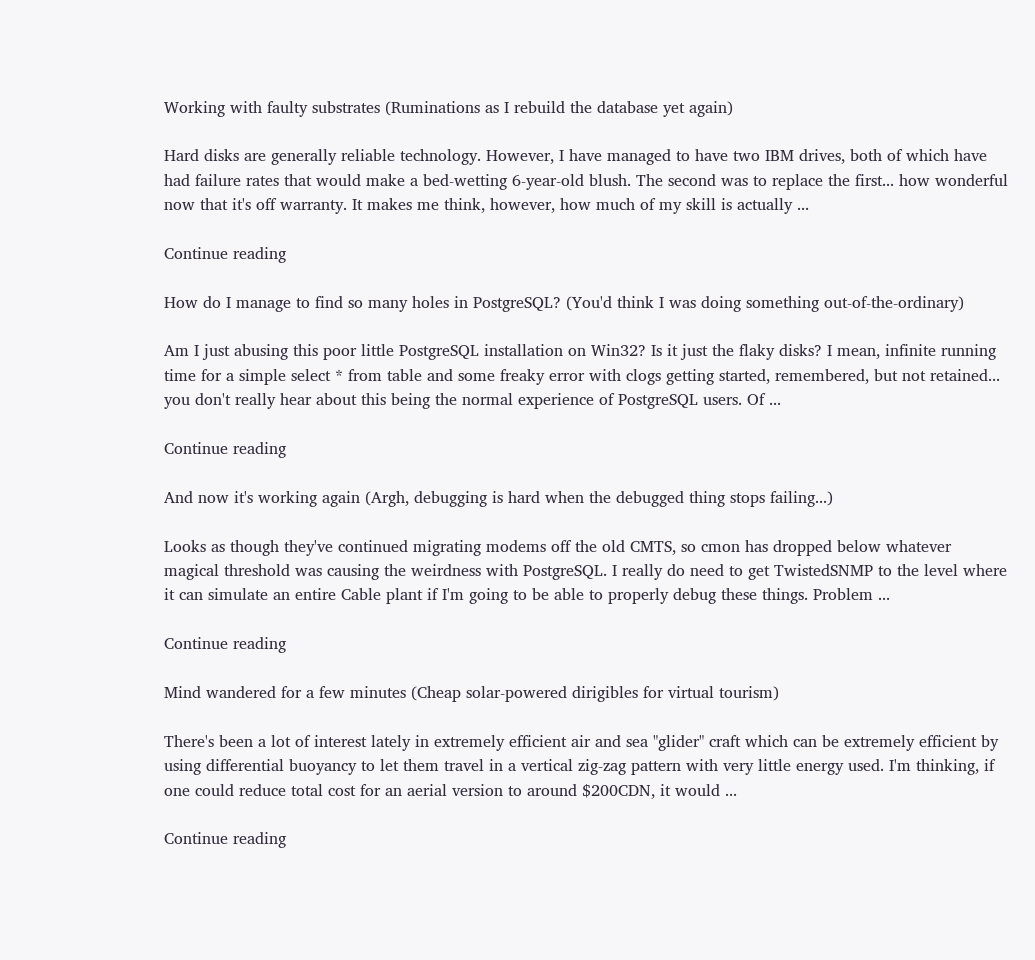Working with faulty substrates (Ruminations as I rebuild the database yet again)

Hard disks are generally reliable technology. However, I have managed to have two IBM drives, both of which have had failure rates that would make a bed-wetting 6-year-old blush. The second was to replace the first... how wonderful now that it's off warranty. It makes me think, however, how much of my skill is actually ...

Continue reading

How do I manage to find so many holes in PostgreSQL? (You'd think I was doing something out-of-the-ordinary)

Am I just abusing this poor little PostgreSQL installation on Win32? Is it just the flaky disks? I mean, infinite running time for a simple select * from table and some freaky error with clogs getting started, remembered, but not retained... you don't really hear about this being the normal experience of PostgreSQL users. Of ...

Continue reading

And now it's working again (Argh, debugging is hard when the debugged thing stops failing...)

Looks as though they've continued migrating modems off the old CMTS, so cmon has dropped below whatever magical threshold was causing the weirdness with PostgreSQL. I really do need to get TwistedSNMP to the level where it can simulate an entire Cable plant if I'm going to be able to properly debug these things. Problem ...

Continue reading

Mind wandered for a few minutes (Cheap solar-powered dirigibles for virtual tourism)

There's been a lot of interest lately in extremely efficient air and sea "glider" craft which can be extremely efficient by using differential buoyancy to let them travel in a vertical zig-zag pattern with very little energy used. I'm thinking, if one could reduce total cost for an aerial version to around $200CDN, it would ...

Continue reading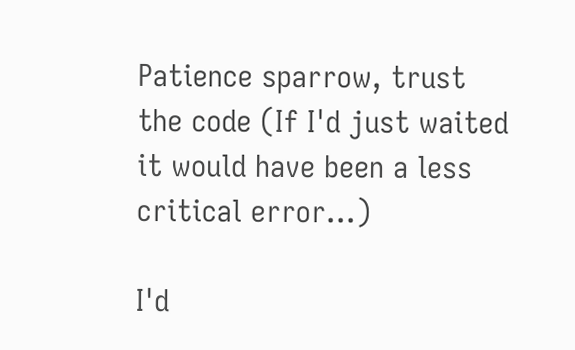Patience sparrow, trust the code (If I'd just waited it would have been a less critical error...)

I'd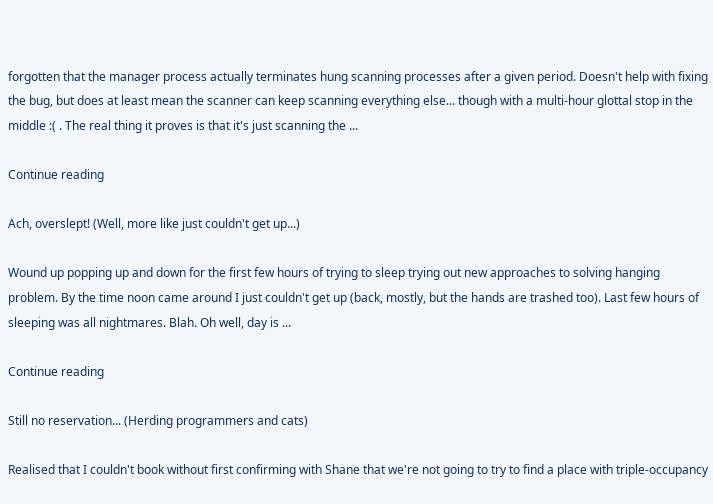forgotten that the manager process actually terminates hung scanning processes after a given period. Doesn't help with fixing the bug, but does at least mean the scanner can keep scanning everything else... though with a multi-hour glottal stop in the middle :( . The real thing it proves is that it's just scanning the ...

Continue reading

Ach, overslept! (Well, more like just couldn't get up...)

Wound up popping up and down for the first few hours of trying to sleep trying out new approaches to solving hanging problem. By the time noon came around I just couldn't get up (back, mostly, but the hands are trashed too). Last few hours of sleeping was all nightmares. Blah. Oh well, day is ...

Continue reading

Still no reservation... (Herding programmers and cats)

Realised that I couldn't book without first confirming with Shane that we're not going to try to find a place with triple-occupancy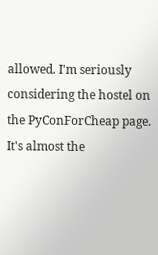allowed. I'm seriously considering the hostel on the PyConForCheap page. It's almost the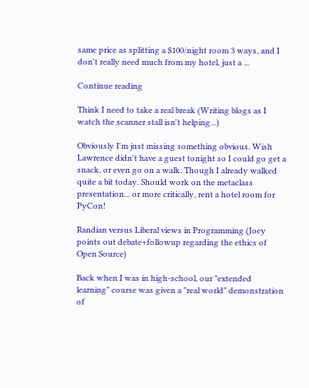same price as splitting a $100/night room 3 ways, and I don't really need much from my hotel, just a ...

Continue reading

Think I need to take a real break (Writing blogs as I watch the scanner stall isn't helping...)

Obviously I'm just missing something obvious. Wish Lawrence didn't have a guest tonight so I could go get a snack, or even go on a walk. Though I already walked quite a bit today. Should work on the metaclass presentation... or more critically, rent a hotel room for PyCon!

Randian versus Liberal views in Programming (Joey points out debate+followup regarding the ethics of Open Source)

Back when I was in high-school, our "extended learning" course was given a "real world" demonstration of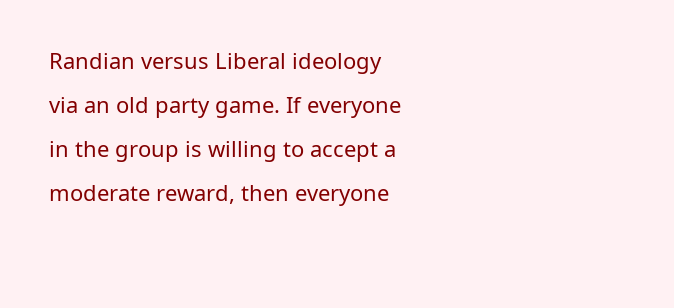Randian versus Liberal ideology via an old party game. If everyone in the group is willing to accept a moderate reward, then everyone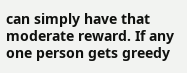can simply have that moderate reward. If any one person gets greedy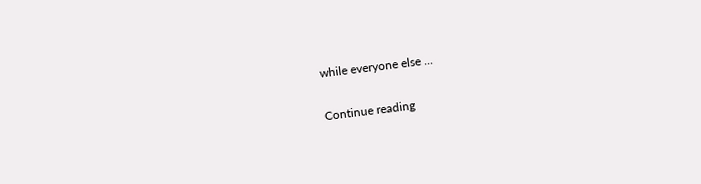while everyone else ...

Continue reading